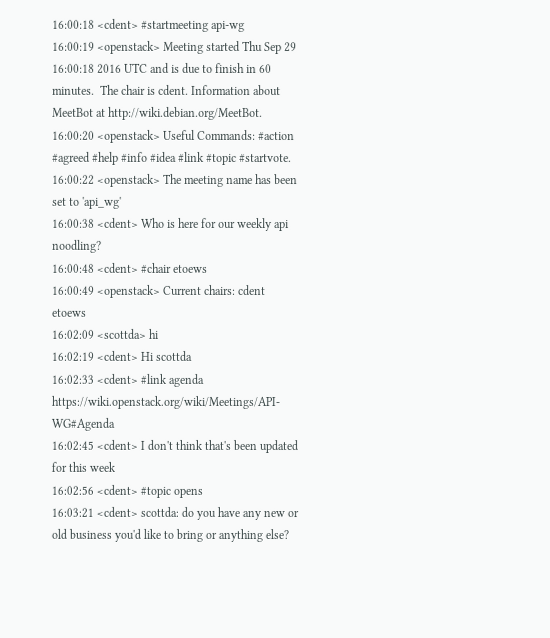16:00:18 <cdent> #startmeeting api-wg
16:00:19 <openstack> Meeting started Thu Sep 29 16:00:18 2016 UTC and is due to finish in 60 minutes.  The chair is cdent. Information about MeetBot at http://wiki.debian.org/MeetBot.
16:00:20 <openstack> Useful Commands: #action #agreed #help #info #idea #link #topic #startvote.
16:00:22 <openstack> The meeting name has been set to 'api_wg'
16:00:38 <cdent> Who is here for our weekly api noodling?
16:00:48 <cdent> #chair etoews
16:00:49 <openstack> Current chairs: cdent etoews
16:02:09 <scottda> hi
16:02:19 <cdent> Hi scottda
16:02:33 <cdent> #link agenda https://wiki.openstack.org/wiki/Meetings/API-WG#Agenda
16:02:45 <cdent> I don't think that's been updated for this week
16:02:56 <cdent> #topic opens
16:03:21 <cdent> scottda: do you have any new or old business you'd like to bring or anything else?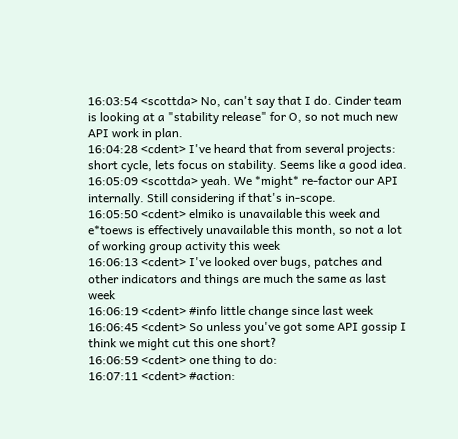16:03:54 <scottda> No, can't say that I do. Cinder team is looking at a "stability release" for O, so not much new API work in plan.
16:04:28 <cdent> I've heard that from several projects: short cycle, lets focus on stability. Seems like a good idea.
16:05:09 <scottda> yeah. We *might* re-factor our API internally. Still considering if that's in-scope.
16:05:50 <cdent> elmiko is unavailable this week and e*toews is effectively unavailable this month, so not a lot of working group activity this week
16:06:13 <cdent> I've looked over bugs, patches and other indicators and things are much the same as last week
16:06:19 <cdent> #info little change since last week
16:06:45 <cdent> So unless you've got some API gossip I think we might cut this one short?
16:06:59 <cdent> one thing to do:
16:07:11 <cdent> #action: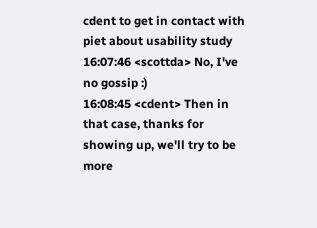cdent to get in contact with piet about usability study
16:07:46 <scottda> No, I've no gossip :)
16:08:45 <cdent> Then in that case, thanks for showing up, we'll try to be more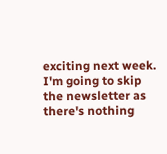exciting next week. I'm going to skip the newsletter as there's nothing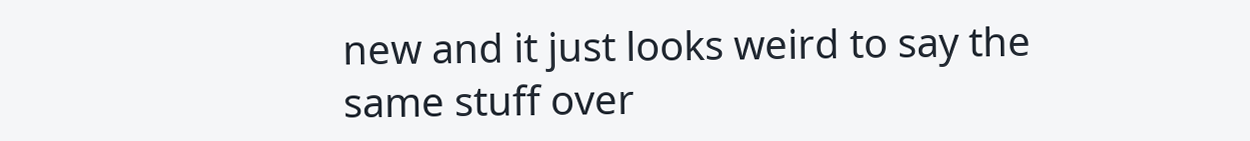new and it just looks weird to say the same stuff over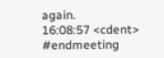again.
16:08:57 <cdent> #endmeeting